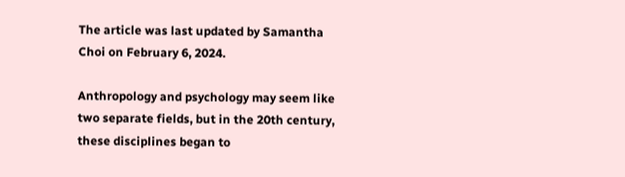The article was last updated by Samantha Choi on February 6, 2024.

Anthropology and psychology may seem like two separate fields, but in the 20th century, these disciplines began to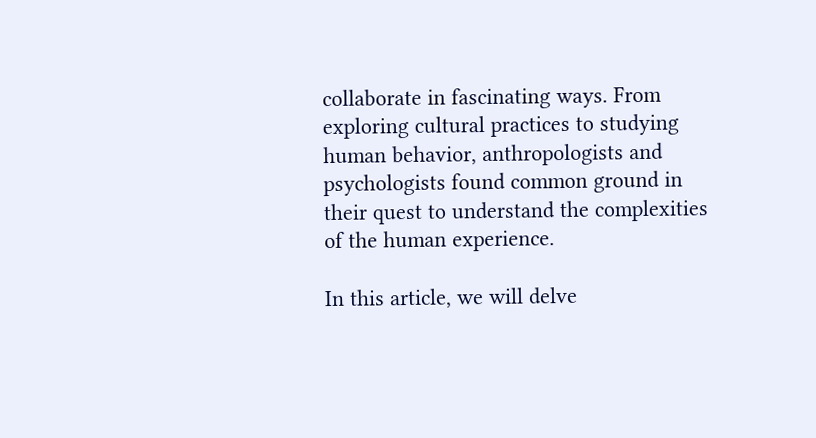collaborate in fascinating ways. From exploring cultural practices to studying human behavior, anthropologists and psychologists found common ground in their quest to understand the complexities of the human experience.

In this article, we will delve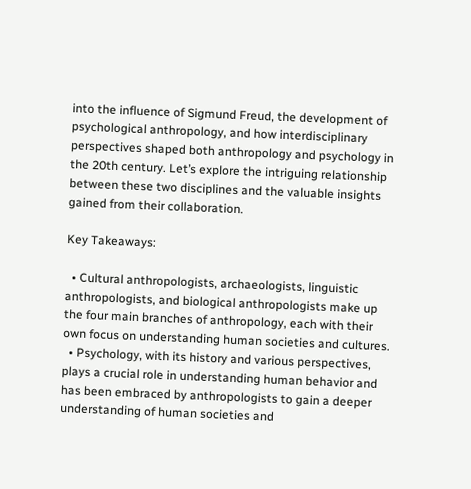into the influence of Sigmund Freud, the development of psychological anthropology, and how interdisciplinary perspectives shaped both anthropology and psychology in the 20th century. Let’s explore the intriguing relationship between these two disciplines and the valuable insights gained from their collaboration.

Key Takeaways:

  • Cultural anthropologists, archaeologists, linguistic anthropologists, and biological anthropologists make up the four main branches of anthropology, each with their own focus on understanding human societies and cultures.
  • Psychology, with its history and various perspectives, plays a crucial role in understanding human behavior and has been embraced by anthropologists to gain a deeper understanding of human societies and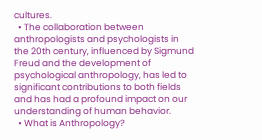cultures.
  • The collaboration between anthropologists and psychologists in the 20th century, influenced by Sigmund Freud and the development of psychological anthropology, has led to significant contributions to both fields and has had a profound impact on our understanding of human behavior.
  • What is Anthropology?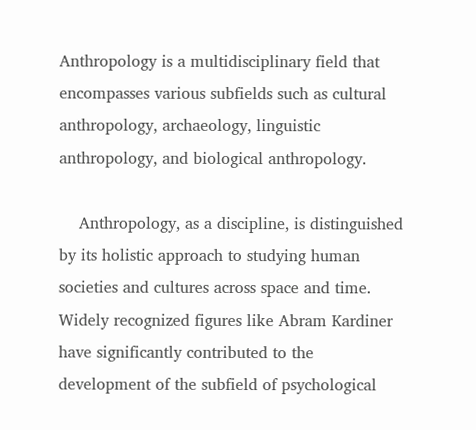Anthropology is a multidisciplinary field that encompasses various subfields such as cultural anthropology, archaeology, linguistic anthropology, and biological anthropology.

    Anthropology, as a discipline, is distinguished by its holistic approach to studying human societies and cultures across space and time. Widely recognized figures like Abram Kardiner have significantly contributed to the development of the subfield of psychological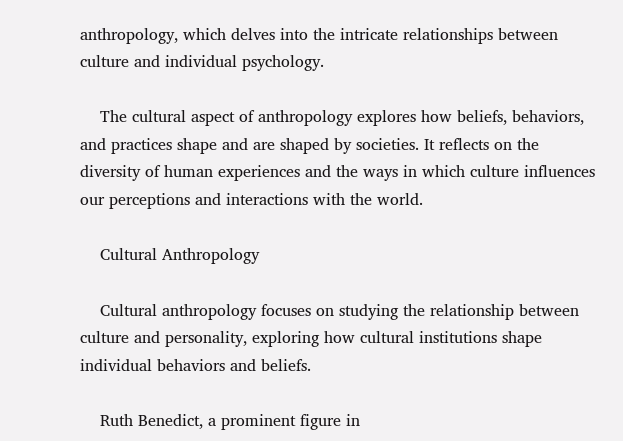anthropology, which delves into the intricate relationships between culture and individual psychology.

    The cultural aspect of anthropology explores how beliefs, behaviors, and practices shape and are shaped by societies. It reflects on the diversity of human experiences and the ways in which culture influences our perceptions and interactions with the world.

    Cultural Anthropology

    Cultural anthropology focuses on studying the relationship between culture and personality, exploring how cultural institutions shape individual behaviors and beliefs.

    Ruth Benedict, a prominent figure in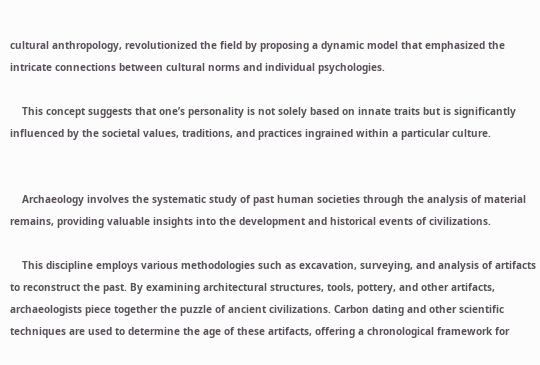cultural anthropology, revolutionized the field by proposing a dynamic model that emphasized the intricate connections between cultural norms and individual psychologies.

    This concept suggests that one’s personality is not solely based on innate traits but is significantly influenced by the societal values, traditions, and practices ingrained within a particular culture.


    Archaeology involves the systematic study of past human societies through the analysis of material remains, providing valuable insights into the development and historical events of civilizations.

    This discipline employs various methodologies such as excavation, surveying, and analysis of artifacts to reconstruct the past. By examining architectural structures, tools, pottery, and other artifacts, archaeologists piece together the puzzle of ancient civilizations. Carbon dating and other scientific techniques are used to determine the age of these artifacts, offering a chronological framework for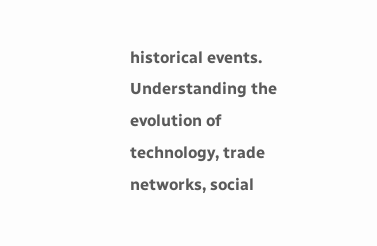historical events. Understanding the evolution of technology, trade networks, social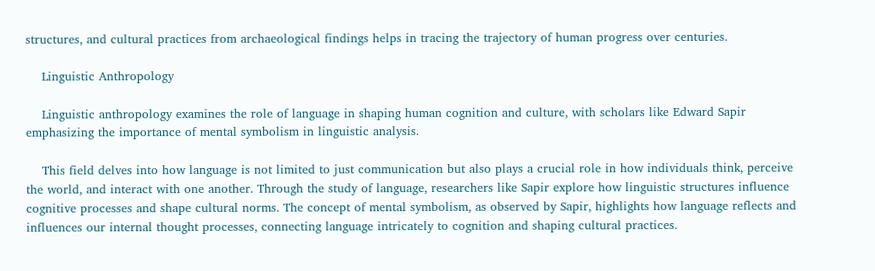structures, and cultural practices from archaeological findings helps in tracing the trajectory of human progress over centuries.

    Linguistic Anthropology

    Linguistic anthropology examines the role of language in shaping human cognition and culture, with scholars like Edward Sapir emphasizing the importance of mental symbolism in linguistic analysis.

    This field delves into how language is not limited to just communication but also plays a crucial role in how individuals think, perceive the world, and interact with one another. Through the study of language, researchers like Sapir explore how linguistic structures influence cognitive processes and shape cultural norms. The concept of mental symbolism, as observed by Sapir, highlights how language reflects and influences our internal thought processes, connecting language intricately to cognition and shaping cultural practices.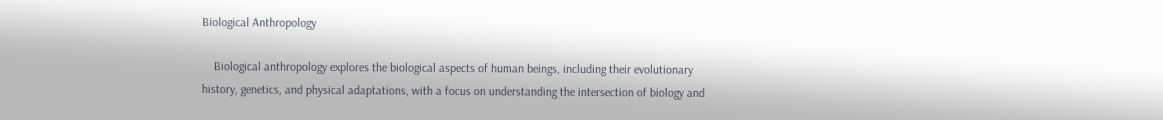Biological Anthropology

    Biological anthropology explores the biological aspects of human beings, including their evolutionary history, genetics, and physical adaptations, with a focus on understanding the intersection of biology and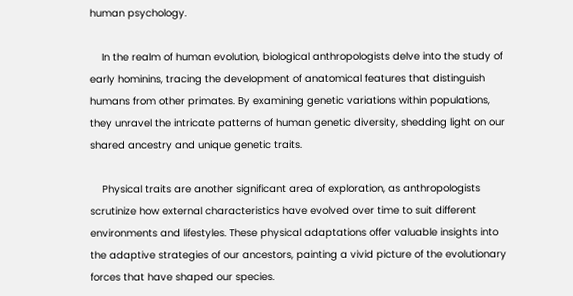human psychology.

    In the realm of human evolution, biological anthropologists delve into the study of early hominins, tracing the development of anatomical features that distinguish humans from other primates. By examining genetic variations within populations, they unravel the intricate patterns of human genetic diversity, shedding light on our shared ancestry and unique genetic traits.

    Physical traits are another significant area of exploration, as anthropologists scrutinize how external characteristics have evolved over time to suit different environments and lifestyles. These physical adaptations offer valuable insights into the adaptive strategies of our ancestors, painting a vivid picture of the evolutionary forces that have shaped our species.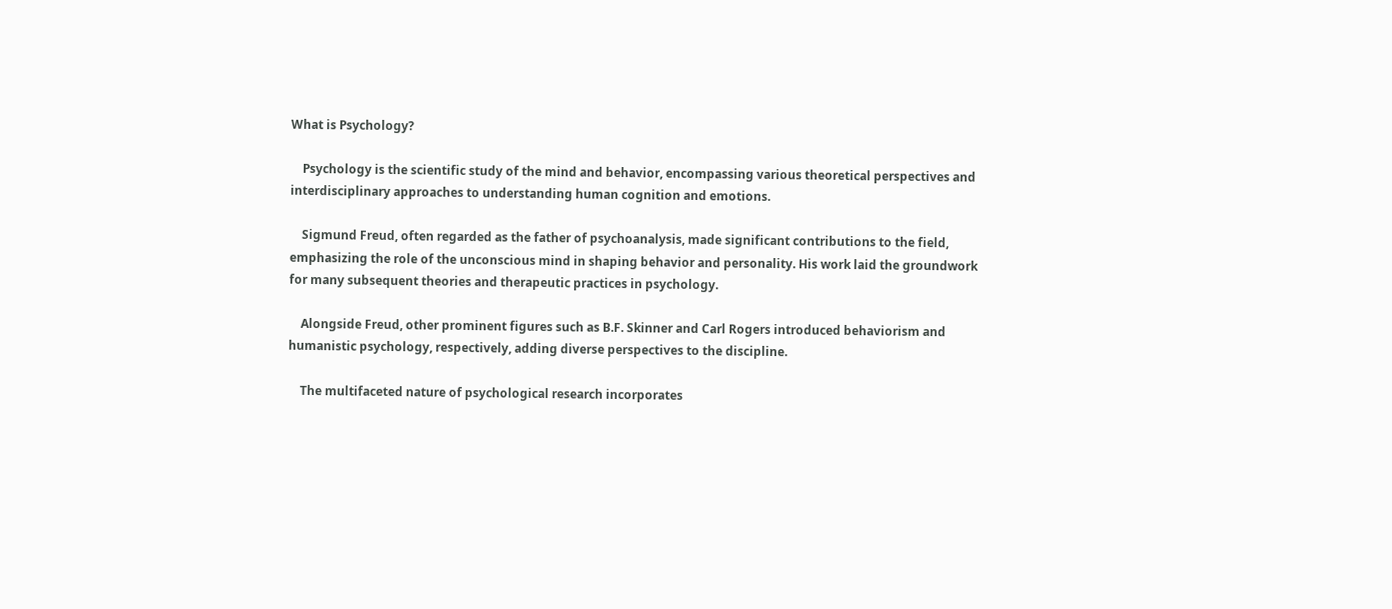What is Psychology?

    Psychology is the scientific study of the mind and behavior, encompassing various theoretical perspectives and interdisciplinary approaches to understanding human cognition and emotions.

    Sigmund Freud, often regarded as the father of psychoanalysis, made significant contributions to the field, emphasizing the role of the unconscious mind in shaping behavior and personality. His work laid the groundwork for many subsequent theories and therapeutic practices in psychology.

    Alongside Freud, other prominent figures such as B.F. Skinner and Carl Rogers introduced behaviorism and humanistic psychology, respectively, adding diverse perspectives to the discipline.

    The multifaceted nature of psychological research incorporates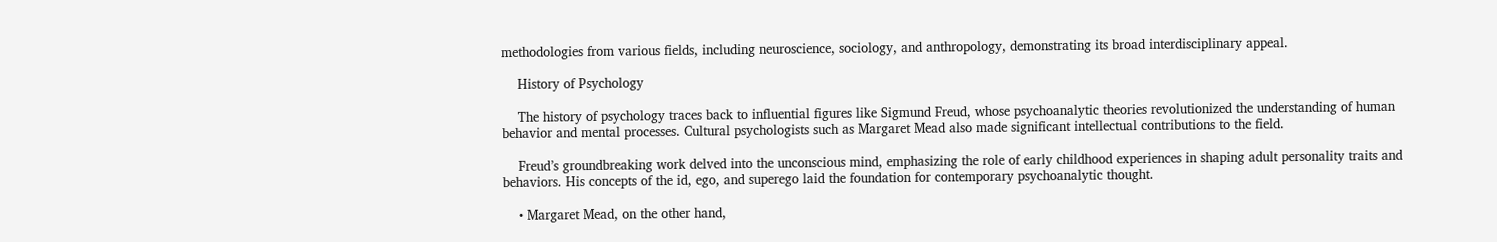methodologies from various fields, including neuroscience, sociology, and anthropology, demonstrating its broad interdisciplinary appeal.

    History of Psychology

    The history of psychology traces back to influential figures like Sigmund Freud, whose psychoanalytic theories revolutionized the understanding of human behavior and mental processes. Cultural psychologists such as Margaret Mead also made significant intellectual contributions to the field.

    Freud’s groundbreaking work delved into the unconscious mind, emphasizing the role of early childhood experiences in shaping adult personality traits and behaviors. His concepts of the id, ego, and superego laid the foundation for contemporary psychoanalytic thought.

    • Margaret Mead, on the other hand,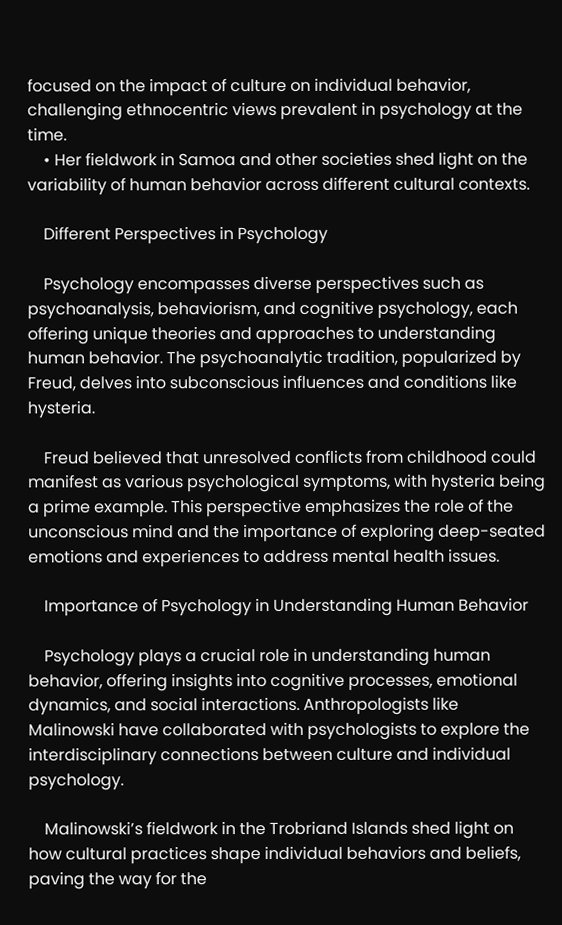focused on the impact of culture on individual behavior, challenging ethnocentric views prevalent in psychology at the time.
    • Her fieldwork in Samoa and other societies shed light on the variability of human behavior across different cultural contexts.

    Different Perspectives in Psychology

    Psychology encompasses diverse perspectives such as psychoanalysis, behaviorism, and cognitive psychology, each offering unique theories and approaches to understanding human behavior. The psychoanalytic tradition, popularized by Freud, delves into subconscious influences and conditions like hysteria.

    Freud believed that unresolved conflicts from childhood could manifest as various psychological symptoms, with hysteria being a prime example. This perspective emphasizes the role of the unconscious mind and the importance of exploring deep-seated emotions and experiences to address mental health issues.

    Importance of Psychology in Understanding Human Behavior

    Psychology plays a crucial role in understanding human behavior, offering insights into cognitive processes, emotional dynamics, and social interactions. Anthropologists like Malinowski have collaborated with psychologists to explore the interdisciplinary connections between culture and individual psychology.

    Malinowski’s fieldwork in the Trobriand Islands shed light on how cultural practices shape individual behaviors and beliefs, paving the way for the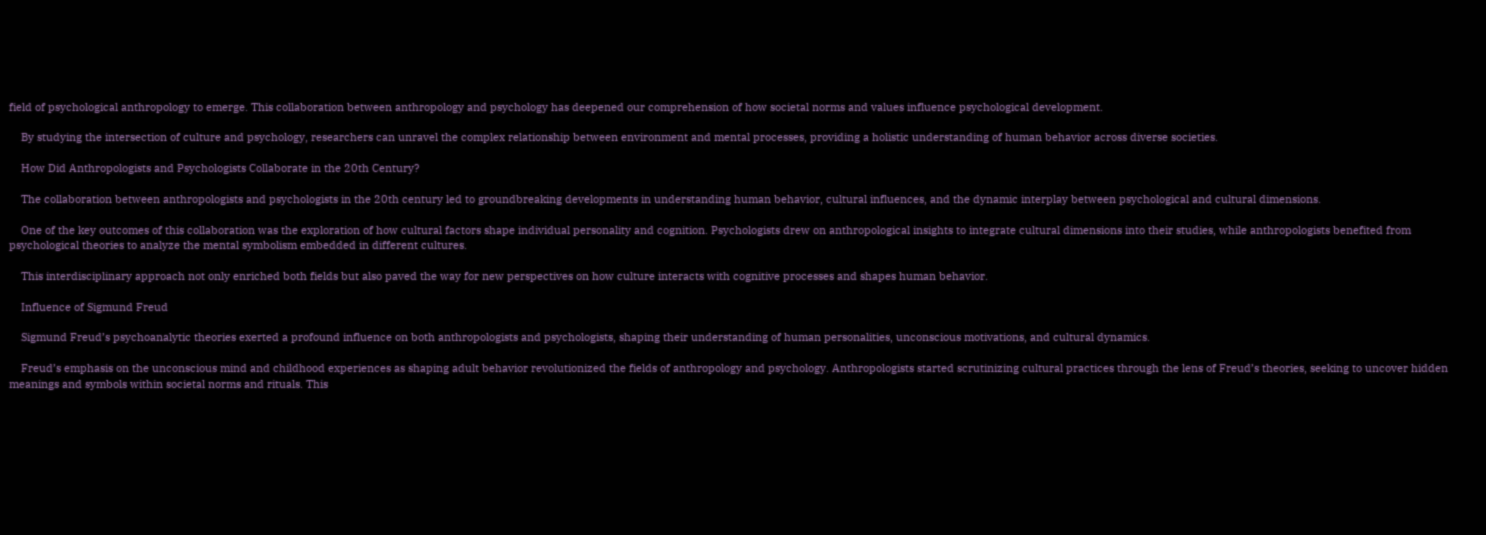field of psychological anthropology to emerge. This collaboration between anthropology and psychology has deepened our comprehension of how societal norms and values influence psychological development.

    By studying the intersection of culture and psychology, researchers can unravel the complex relationship between environment and mental processes, providing a holistic understanding of human behavior across diverse societies.

    How Did Anthropologists and Psychologists Collaborate in the 20th Century?

    The collaboration between anthropologists and psychologists in the 20th century led to groundbreaking developments in understanding human behavior, cultural influences, and the dynamic interplay between psychological and cultural dimensions.

    One of the key outcomes of this collaboration was the exploration of how cultural factors shape individual personality and cognition. Psychologists drew on anthropological insights to integrate cultural dimensions into their studies, while anthropologists benefited from psychological theories to analyze the mental symbolism embedded in different cultures.

    This interdisciplinary approach not only enriched both fields but also paved the way for new perspectives on how culture interacts with cognitive processes and shapes human behavior.

    Influence of Sigmund Freud

    Sigmund Freud’s psychoanalytic theories exerted a profound influence on both anthropologists and psychologists, shaping their understanding of human personalities, unconscious motivations, and cultural dynamics.

    Freud’s emphasis on the unconscious mind and childhood experiences as shaping adult behavior revolutionized the fields of anthropology and psychology. Anthropologists started scrutinizing cultural practices through the lens of Freud’s theories, seeking to uncover hidden meanings and symbols within societal norms and rituals. This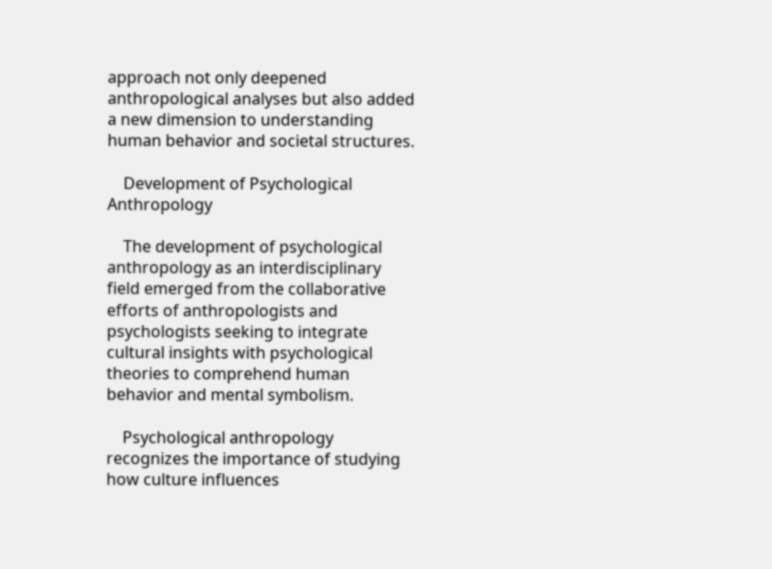approach not only deepened anthropological analyses but also added a new dimension to understanding human behavior and societal structures.

    Development of Psychological Anthropology

    The development of psychological anthropology as an interdisciplinary field emerged from the collaborative efforts of anthropologists and psychologists seeking to integrate cultural insights with psychological theories to comprehend human behavior and mental symbolism.

    Psychological anthropology recognizes the importance of studying how culture influences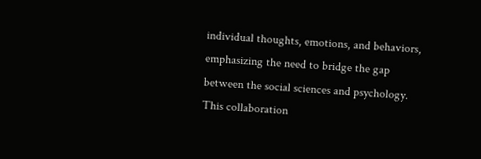individual thoughts, emotions, and behaviors, emphasizing the need to bridge the gap between the social sciences and psychology. This collaboration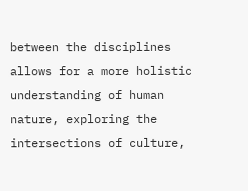between the disciplines allows for a more holistic understanding of human nature, exploring the intersections of culture,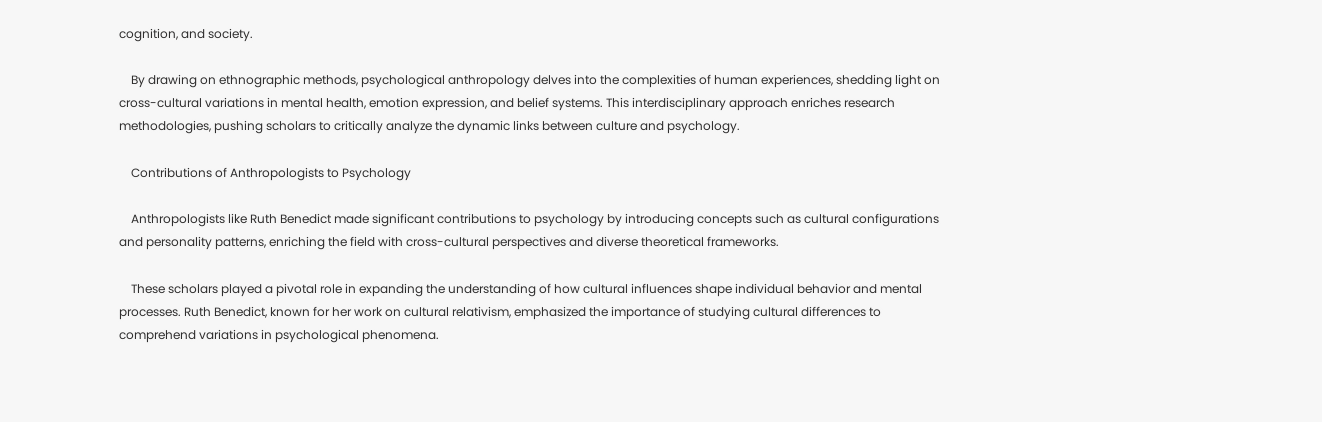cognition, and society.

    By drawing on ethnographic methods, psychological anthropology delves into the complexities of human experiences, shedding light on cross-cultural variations in mental health, emotion expression, and belief systems. This interdisciplinary approach enriches research methodologies, pushing scholars to critically analyze the dynamic links between culture and psychology.

    Contributions of Anthropologists to Psychology

    Anthropologists like Ruth Benedict made significant contributions to psychology by introducing concepts such as cultural configurations and personality patterns, enriching the field with cross-cultural perspectives and diverse theoretical frameworks.

    These scholars played a pivotal role in expanding the understanding of how cultural influences shape individual behavior and mental processes. Ruth Benedict, known for her work on cultural relativism, emphasized the importance of studying cultural differences to comprehend variations in psychological phenomena.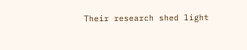Their research shed light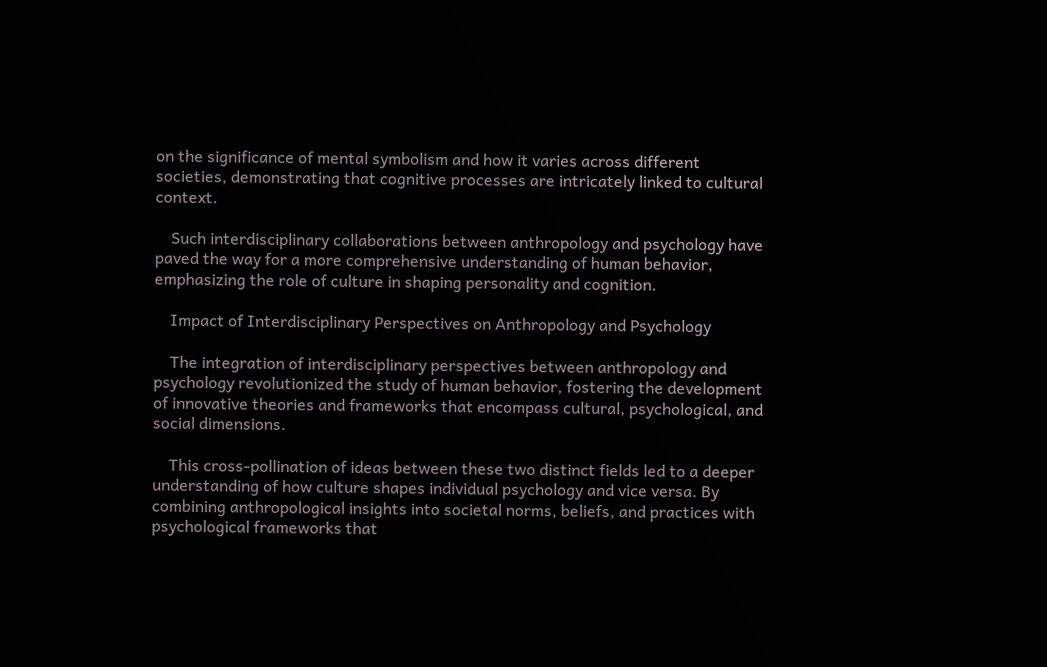on the significance of mental symbolism and how it varies across different societies, demonstrating that cognitive processes are intricately linked to cultural context.

    Such interdisciplinary collaborations between anthropology and psychology have paved the way for a more comprehensive understanding of human behavior, emphasizing the role of culture in shaping personality and cognition.

    Impact of Interdisciplinary Perspectives on Anthropology and Psychology

    The integration of interdisciplinary perspectives between anthropology and psychology revolutionized the study of human behavior, fostering the development of innovative theories and frameworks that encompass cultural, psychological, and social dimensions.

    This cross-pollination of ideas between these two distinct fields led to a deeper understanding of how culture shapes individual psychology and vice versa. By combining anthropological insights into societal norms, beliefs, and practices with psychological frameworks that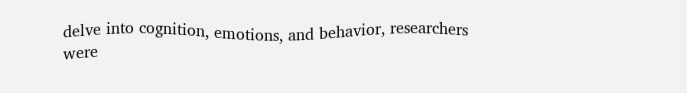delve into cognition, emotions, and behavior, researchers were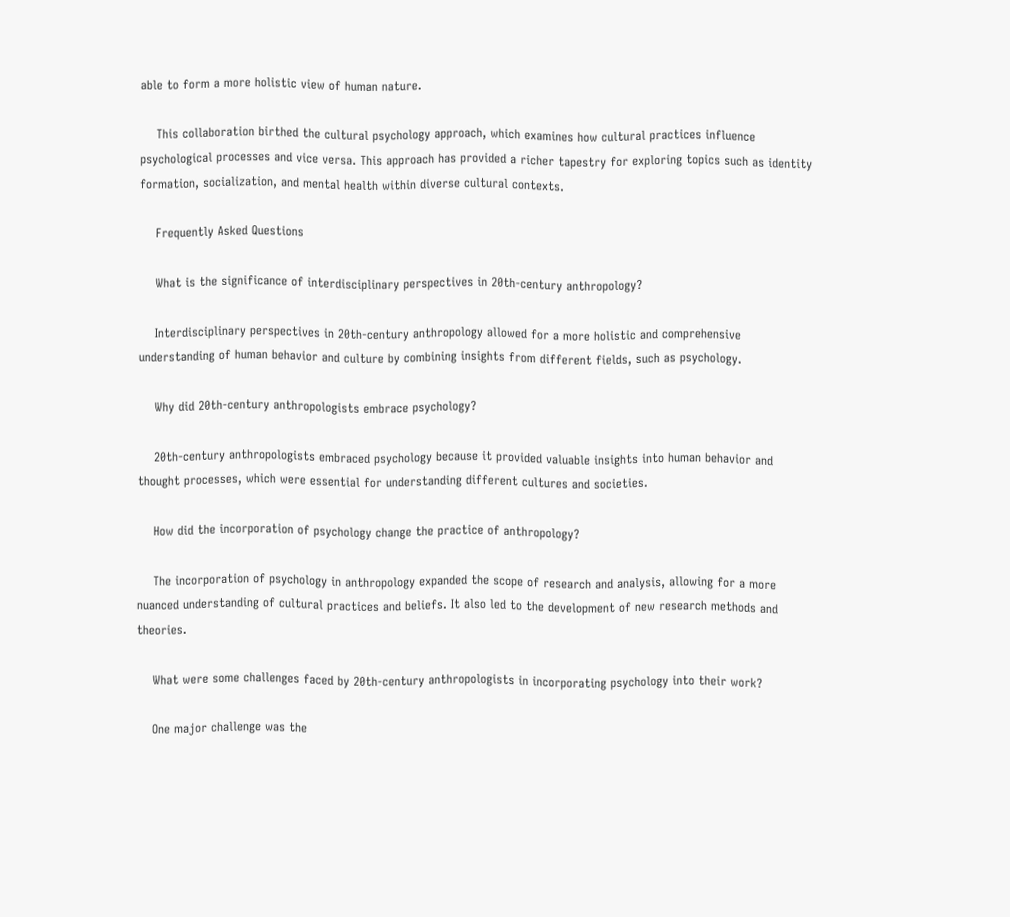able to form a more holistic view of human nature.

    This collaboration birthed the cultural psychology approach, which examines how cultural practices influence psychological processes and vice versa. This approach has provided a richer tapestry for exploring topics such as identity formation, socialization, and mental health within diverse cultural contexts.

    Frequently Asked Questions

    What is the significance of interdisciplinary perspectives in 20th-century anthropology?

    Interdisciplinary perspectives in 20th-century anthropology allowed for a more holistic and comprehensive understanding of human behavior and culture by combining insights from different fields, such as psychology.

    Why did 20th-century anthropologists embrace psychology?

    20th-century anthropologists embraced psychology because it provided valuable insights into human behavior and thought processes, which were essential for understanding different cultures and societies.

    How did the incorporation of psychology change the practice of anthropology?

    The incorporation of psychology in anthropology expanded the scope of research and analysis, allowing for a more nuanced understanding of cultural practices and beliefs. It also led to the development of new research methods and theories.

    What were some challenges faced by 20th-century anthropologists in incorporating psychology into their work?

    One major challenge was the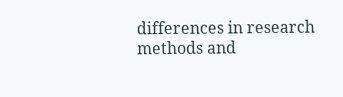differences in research methods and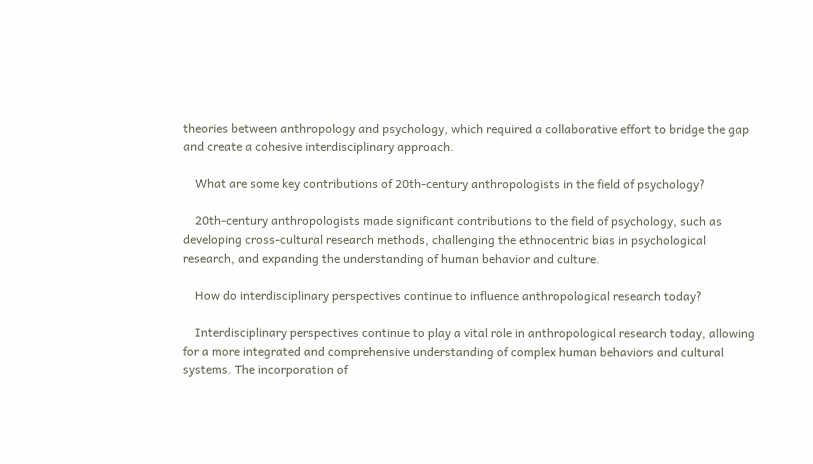theories between anthropology and psychology, which required a collaborative effort to bridge the gap and create a cohesive interdisciplinary approach.

    What are some key contributions of 20th-century anthropologists in the field of psychology?

    20th-century anthropologists made significant contributions to the field of psychology, such as developing cross-cultural research methods, challenging the ethnocentric bias in psychological research, and expanding the understanding of human behavior and culture.

    How do interdisciplinary perspectives continue to influence anthropological research today?

    Interdisciplinary perspectives continue to play a vital role in anthropological research today, allowing for a more integrated and comprehensive understanding of complex human behaviors and cultural systems. The incorporation of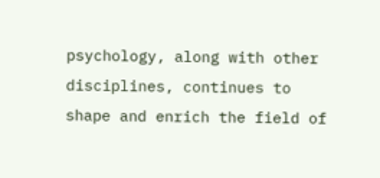psychology, along with other disciplines, continues to shape and enrich the field of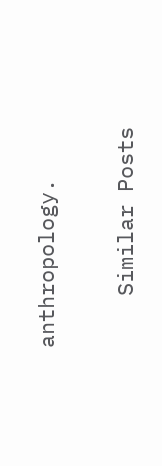anthropology.

    Similar Posts